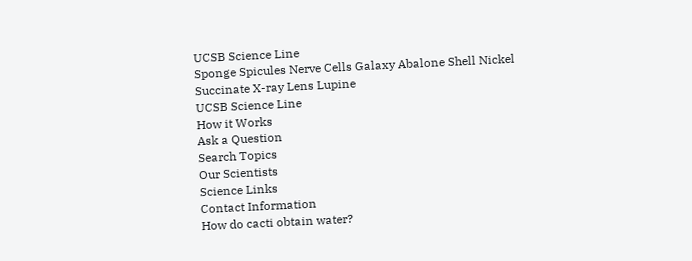UCSB Science Line
Sponge Spicules Nerve Cells Galaxy Abalone Shell Nickel Succinate X-ray Lens Lupine
UCSB Science Line
How it Works
Ask a Question
Search Topics
Our Scientists
Science Links
Contact Information
How do cacti obtain water?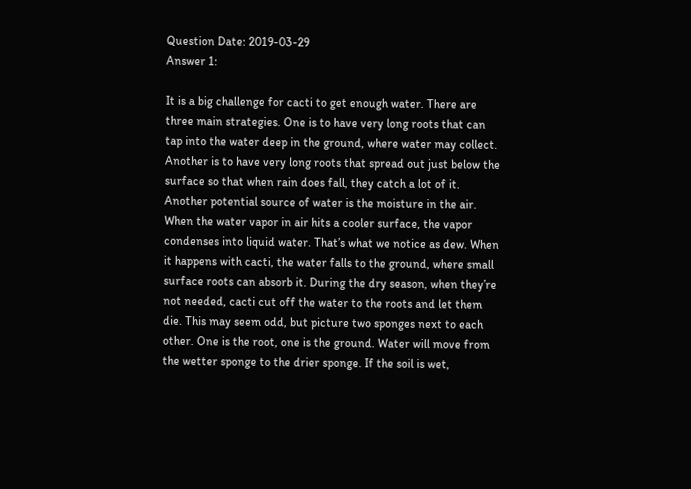Question Date: 2019-03-29
Answer 1:

It is a big challenge for cacti to get enough water. There are three main strategies. One is to have very long roots that can tap into the water deep in the ground, where water may collect. Another is to have very long roots that spread out just below the surface so that when rain does fall, they catch a lot of it. Another potential source of water is the moisture in the air. When the water vapor in air hits a cooler surface, the vapor condenses into liquid water. That’s what we notice as dew. When it happens with cacti, the water falls to the ground, where small surface roots can absorb it. During the dry season, when they’re not needed, cacti cut off the water to the roots and let them die. This may seem odd, but picture two sponges next to each other. One is the root, one is the ground. Water will move from the wetter sponge to the drier sponge. If the soil is wet,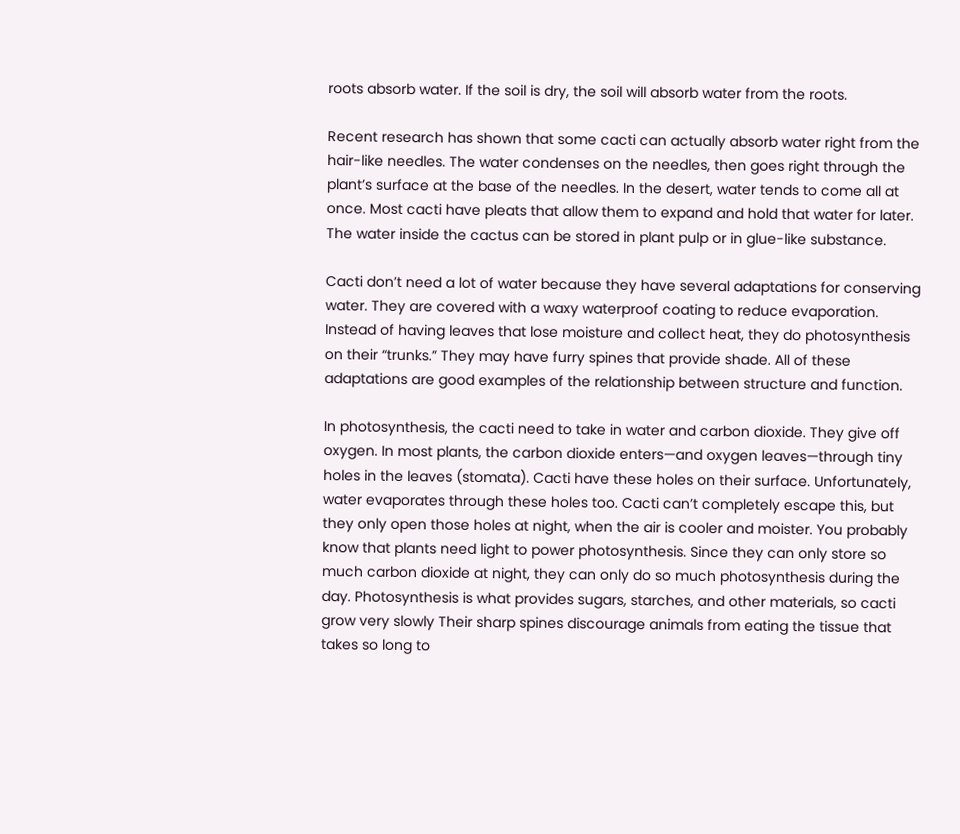roots absorb water. If the soil is dry, the soil will absorb water from the roots.

Recent research has shown that some cacti can actually absorb water right from the hair-like needles. The water condenses on the needles, then goes right through the plant’s surface at the base of the needles. In the desert, water tends to come all at once. Most cacti have pleats that allow them to expand and hold that water for later. The water inside the cactus can be stored in plant pulp or in glue-like substance.

Cacti don’t need a lot of water because they have several adaptations for conserving water. They are covered with a waxy waterproof coating to reduce evaporation. Instead of having leaves that lose moisture and collect heat, they do photosynthesis on their “trunks.” They may have furry spines that provide shade. All of these adaptations are good examples of the relationship between structure and function.

In photosynthesis, the cacti need to take in water and carbon dioxide. They give off oxygen. In most plants, the carbon dioxide enters—and oxygen leaves—through tiny holes in the leaves (stomata). Cacti have these holes on their surface. Unfortunately, water evaporates through these holes too. Cacti can’t completely escape this, but they only open those holes at night, when the air is cooler and moister. You probably know that plants need light to power photosynthesis. Since they can only store so much carbon dioxide at night, they can only do so much photosynthesis during the day. Photosynthesis is what provides sugars, starches, and other materials, so cacti grow very slowly Their sharp spines discourage animals from eating the tissue that takes so long to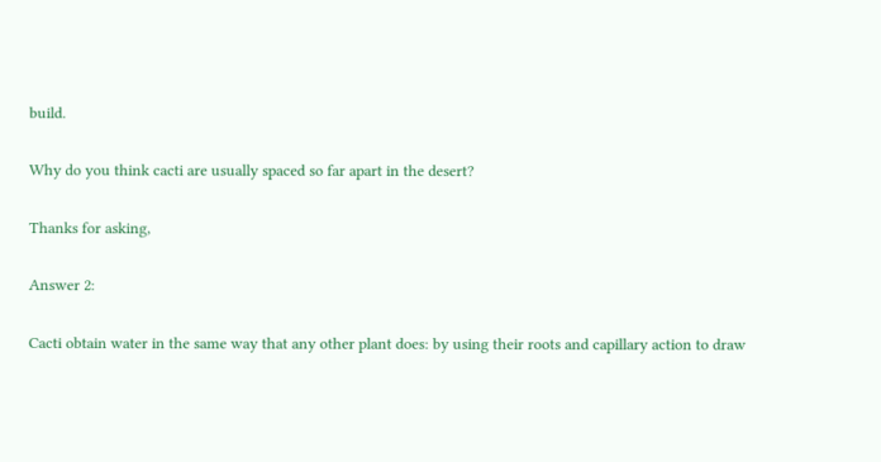build.

Why do you think cacti are usually spaced so far apart in the desert?

Thanks for asking,

Answer 2:

Cacti obtain water in the same way that any other plant does: by using their roots and capillary action to draw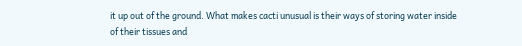it up out of the ground. What makes cacti unusual is their ways of storing water inside of their tissues and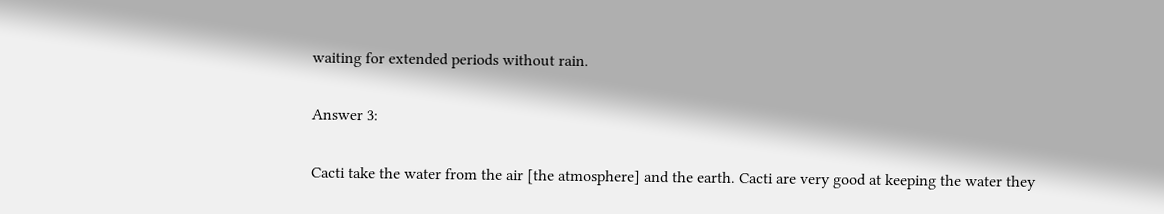waiting for extended periods without rain.

Answer 3:

Cacti take the water from the air [the atmosphere] and the earth. Cacti are very good at keeping the water they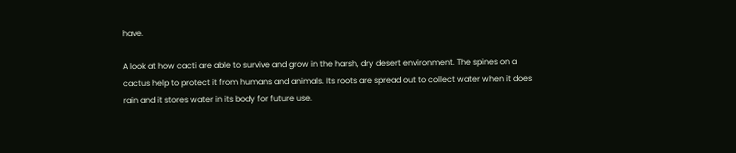have.

A look at how cacti are able to survive and grow in the harsh, dry desert environment. The spines on a cactus help to protect it from humans and animals. Its roots are spread out to collect water when it does rain and it stores water in its body for future use.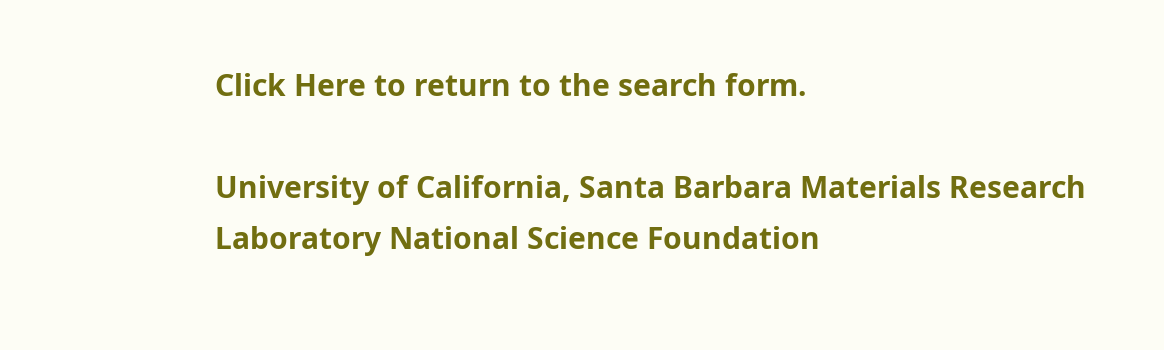Click Here to return to the search form.

University of California, Santa Barbara Materials Research Laboratory National Science Foundation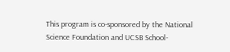This program is co-sponsored by the National Science Foundation and UCSB School-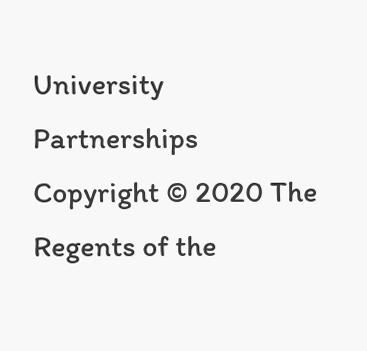University Partnerships
Copyright © 2020 The Regents of the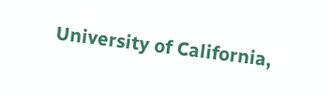University of California,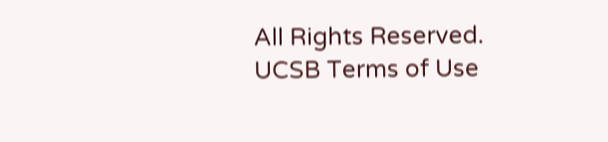All Rights Reserved.
UCSB Terms of Use